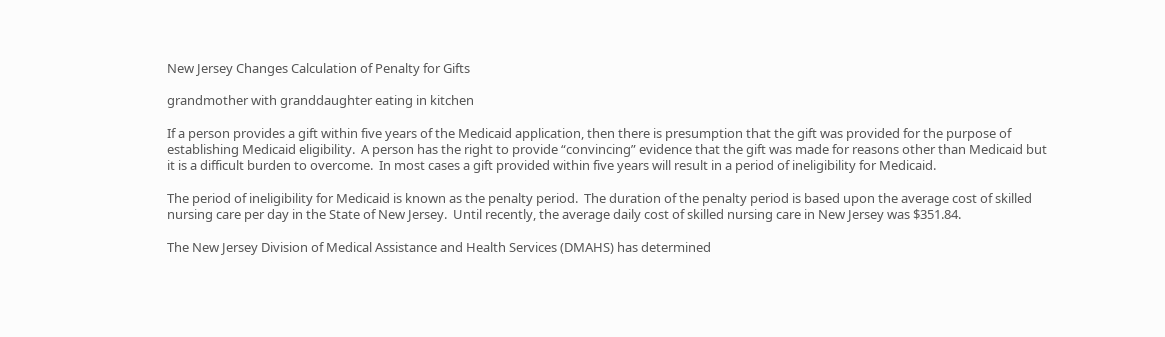New Jersey Changes Calculation of Penalty for Gifts

grandmother with granddaughter eating in kitchen

If a person provides a gift within five years of the Medicaid application, then there is presumption that the gift was provided for the purpose of establishing Medicaid eligibility.  A person has the right to provide “convincing” evidence that the gift was made for reasons other than Medicaid but it is a difficult burden to overcome.  In most cases a gift provided within five years will result in a period of ineligibility for Medicaid.

The period of ineligibility for Medicaid is known as the penalty period.  The duration of the penalty period is based upon the average cost of skilled nursing care per day in the State of New Jersey.  Until recently, the average daily cost of skilled nursing care in New Jersey was $351.84.

The New Jersey Division of Medical Assistance and Health Services (DMAHS) has determined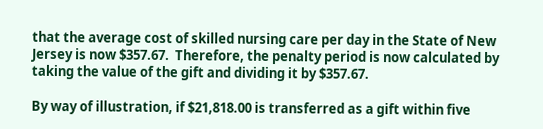that the average cost of skilled nursing care per day in the State of New Jersey is now $357.67.  Therefore, the penalty period is now calculated by taking the value of the gift and dividing it by $357.67.

By way of illustration, if $21,818.00 is transferred as a gift within five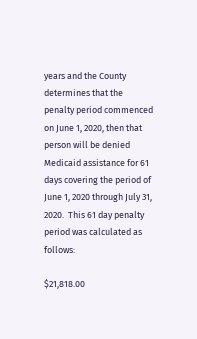years and the County determines that the penalty period commenced on June 1, 2020, then that person will be denied Medicaid assistance for 61 days covering the period of June 1, 2020 through July 31, 2020.  This 61 day penalty period was calculated as follows:

$21,818.00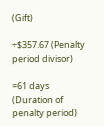(Gift)

÷$357.67 (Penalty period divisor)

=61 days (Duration of penalty period)